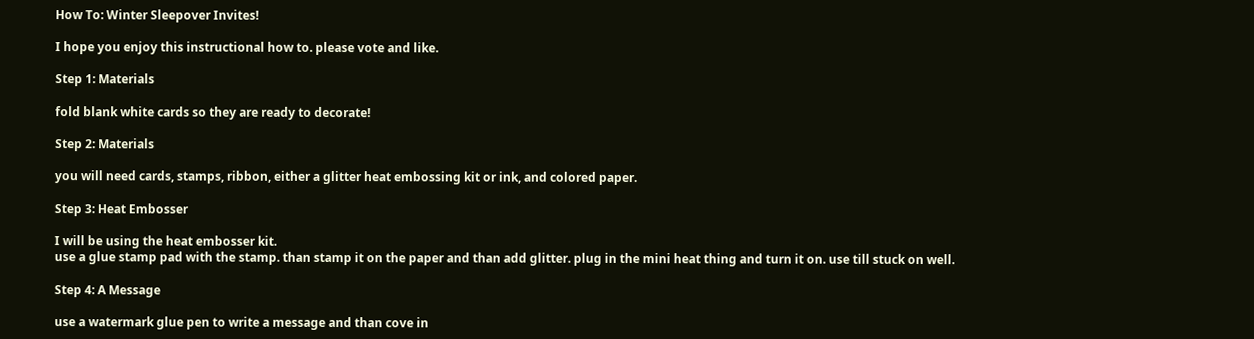How To: Winter Sleepover Invites!

I hope you enjoy this instructional how to. please vote and like.

Step 1: Materials

fold blank white cards so they are ready to decorate!

Step 2: Materials

you will need cards, stamps, ribbon, either a glitter heat embossing kit or ink, and colored paper.

Step 3: Heat Embosser

I will be using the heat embosser kit.
use a glue stamp pad with the stamp. than stamp it on the paper and than add glitter. plug in the mini heat thing and turn it on. use till stuck on well.

Step 4: A Message

use a watermark glue pen to write a message and than cove in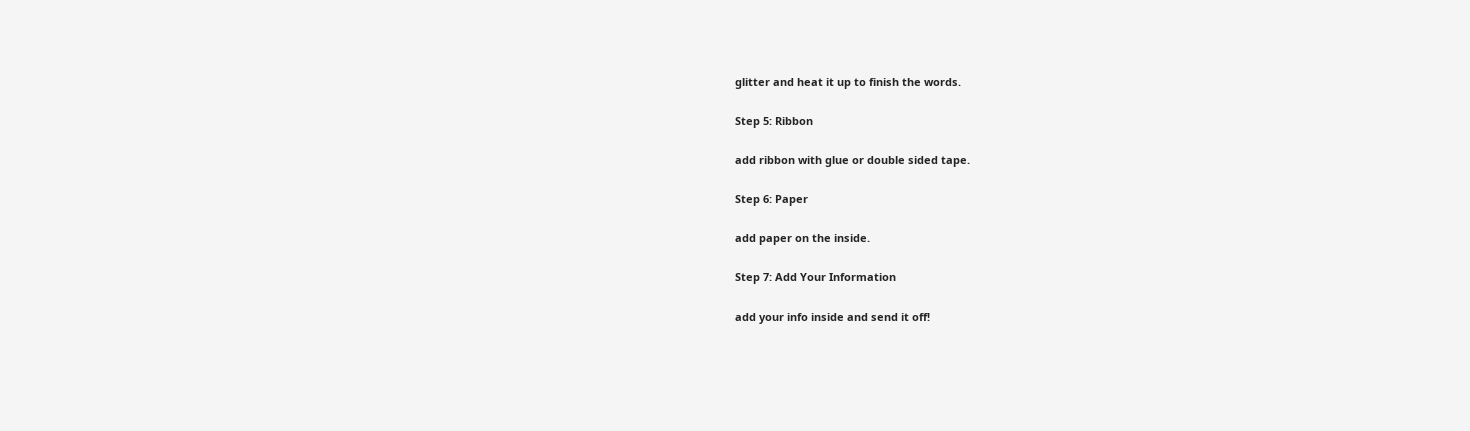glitter and heat it up to finish the words.

Step 5: Ribbon

add ribbon with glue or double sided tape.

Step 6: Paper

add paper on the inside.

Step 7: Add Your Information

add your info inside and send it off!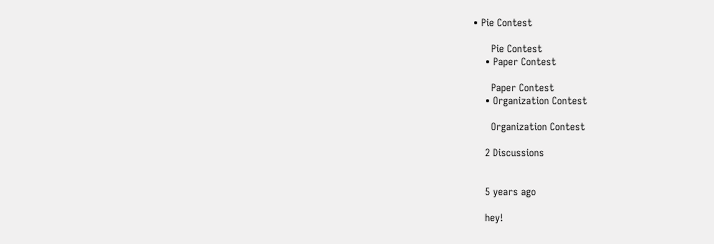• Pie Contest

      Pie Contest
    • Paper Contest

      Paper Contest
    • Organization Contest

      Organization Contest

    2 Discussions


    5 years ago

    hey!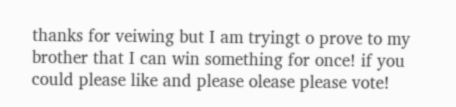thanks for veiwing but I am tryingt o prove to my brother that I can win something for once! if you could please like and please olease please vote!